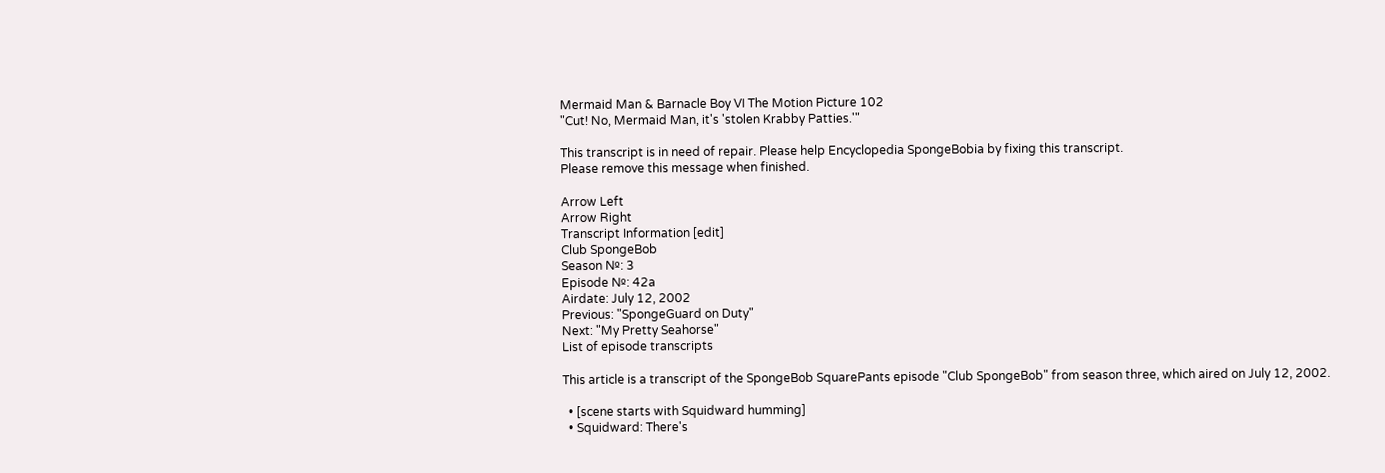Mermaid Man & Barnacle Boy VI The Motion Picture 102
"Cut! No, Mermaid Man, it's 'stolen Krabby Patties.'"

This transcript is in need of repair. Please help Encyclopedia SpongeBobia by fixing this transcript.
Please remove this message when finished.

Arrow Left
Arrow Right
Transcript Information [edit]
Club SpongeBob
Season №: 3
Episode №: 42a
Airdate: July 12, 2002
Previous: "SpongeGuard on Duty"
Next: "My Pretty Seahorse"
List of episode transcripts

This article is a transcript of the SpongeBob SquarePants episode "Club SpongeBob" from season three, which aired on July 12, 2002.

  • [scene starts with Squidward humming]
  • Squidward: There's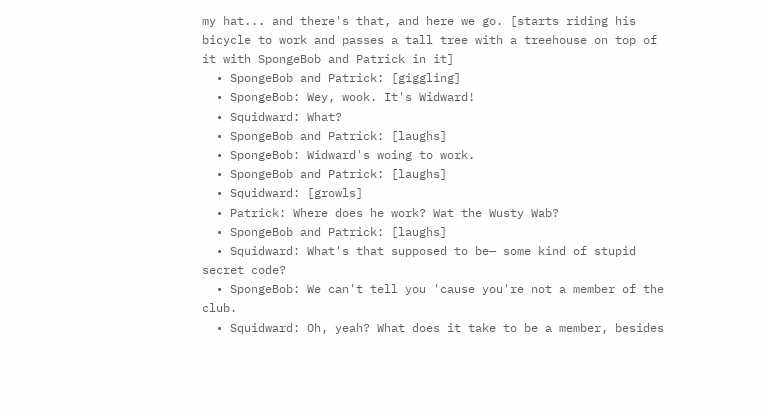my hat... and there's that, and here we go. [starts riding his bicycle to work and passes a tall tree with a treehouse on top of it with SpongeBob and Patrick in it]
  • SpongeBob and Patrick: [giggling]
  • SpongeBob: Wey, wook. It's Widward!
  • Squidward: What?
  • SpongeBob and Patrick: [laughs]
  • SpongeBob: Widward's woing to work.
  • SpongeBob and Patrick: [laughs]
  • Squidward: [growls]
  • Patrick: Where does he work? Wat the Wusty Wab?
  • SpongeBob and Patrick: [laughs]
  • Squidward: What's that supposed to be— some kind of stupid secret code?
  • SpongeBob: We can't tell you 'cause you're not a member of the club.
  • Squidward: Oh, yeah? What does it take to be a member, besides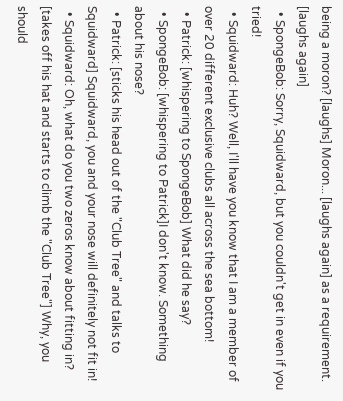being a moron? [laughs] Moron... [laughs again] as a requirement. [laughs again]
  • SpongeBob: Sorry, Squidward, but you couldn't get in even if you tried!
  • Squidward: Huh? Well, I'll have you know that I am a member of over 20 different exclusive clubs all across the sea bottom!
  • Patrick: [whispering to SpongeBob] What did he say?
  • SpongeBob: [whispering to Patrick]I don't know. Something about his nose?
  • Patrick: [sticks his head out of the "Club Tree" and talks to Squidward] Squidward, you and your nose will definitely not fit in!
  • Squidward: Oh, what do you two zeros know about fitting in? [takes off his hat and starts to climb the "Club Tree"] Why, you should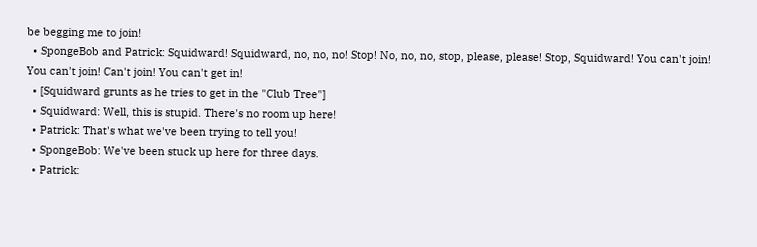be begging me to join!
  • SpongeBob and Patrick: Squidward! Squidward, no, no, no! Stop! No, no, no, stop, please, please! Stop, Squidward! You can't join! You can't join! Can't join! You can't get in!
  • [Squidward grunts as he tries to get in the "Club Tree"]
  • Squidward: Well, this is stupid. There's no room up here!
  • Patrick: That's what we've been trying to tell you!
  • SpongeBob: We've been stuck up here for three days.
  • Patrick: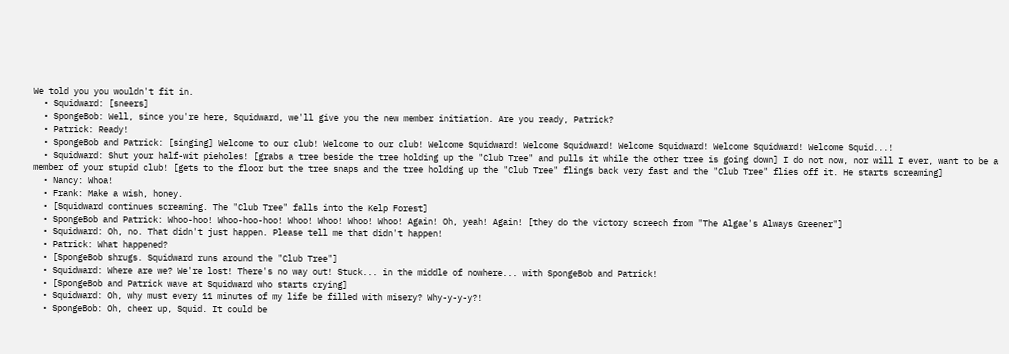We told you you wouldn't fit in.
  • Squidward: [sneers]
  • SpongeBob: Well, since you're here, Squidward, we'll give you the new member initiation. Are you ready, Patrick?
  • Patrick: Ready!
  • SpongeBob and Patrick: [singing] Welcome to our club! Welcome to our club! Welcome Squidward! Welcome Squidward! Welcome Squidward! Welcome Squidward! Welcome Squid...!
  • Squidward: Shut your half-wit pieholes! [grabs a tree beside the tree holding up the "Club Tree" and pulls it while the other tree is going down] I do not now, nor will I ever, want to be a member of your stupid club! [gets to the floor but the tree snaps and the tree holding up the "Club Tree" flings back very fast and the "Club Tree" flies off it. He starts screaming]
  • Nancy: Whoa!
  • Frank: Make a wish, honey.
  • [Squidward continues screaming. The "Club Tree" falls into the Kelp Forest]
  • SpongeBob and Patrick: Whoo-hoo! Whoo-hoo-hoo! Whoo! Whoo! Whoo! Whoo! Again! Oh, yeah! Again! [they do the victory screech from "The Algae's Always Greener"]
  • Squidward: Oh, no. That didn't just happen. Please tell me that didn't happen!
  • Patrick: What happened?
  • [SpongeBob shrugs. Squidward runs around the "Club Tree"]
  • Squidward: Where are we? We're lost! There's no way out! Stuck... in the middle of nowhere... with SpongeBob and Patrick!
  • [SpongeBob and Patrick wave at Squidward who starts crying]
  • Squidward: Oh, why must every 11 minutes of my life be filled with misery? Why-y-y-y?!
  • SpongeBob: Oh, cheer up, Squid. It could be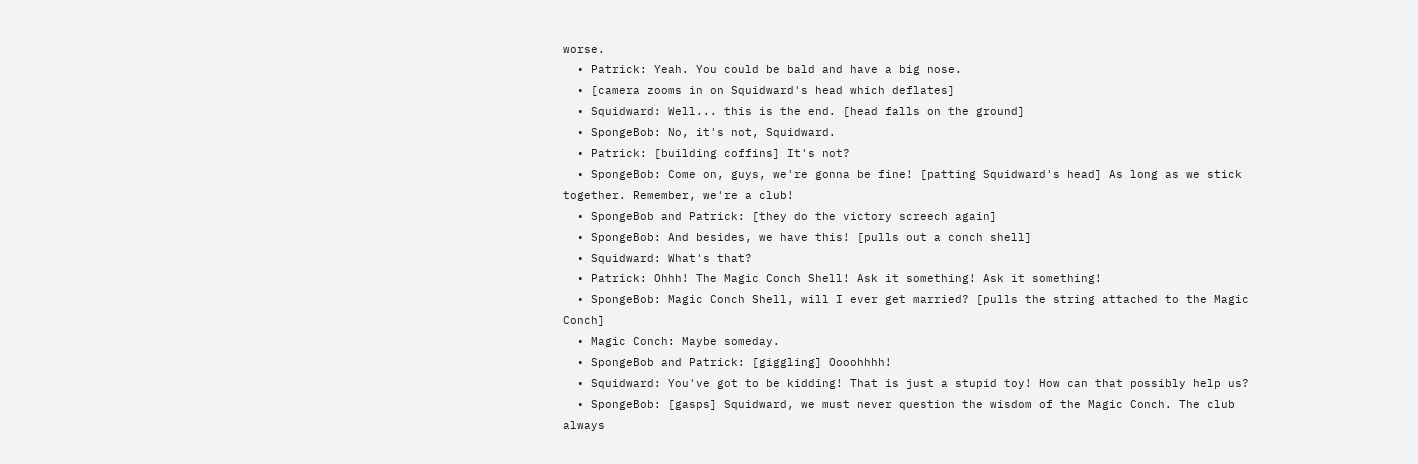worse.
  • Patrick: Yeah. You could be bald and have a big nose.
  • [camera zooms in on Squidward's head which deflates]
  • Squidward: Well... this is the end. [head falls on the ground]
  • SpongeBob: No, it's not, Squidward.
  • Patrick: [building coffins] It's not?
  • SpongeBob: Come on, guys, we're gonna be fine! [patting Squidward's head] As long as we stick together. Remember, we're a club!
  • SpongeBob and Patrick: [they do the victory screech again]
  • SpongeBob: And besides, we have this! [pulls out a conch shell]
  • Squidward: What's that?
  • Patrick: Ohhh! The Magic Conch Shell! Ask it something! Ask it something!
  • SpongeBob: Magic Conch Shell, will I ever get married? [pulls the string attached to the Magic Conch]
  • Magic Conch: Maybe someday.
  • SpongeBob and Patrick: [giggling] Oooohhhh!
  • Squidward: You've got to be kidding! That is just a stupid toy! How can that possibly help us?
  • SpongeBob: [gasps] Squidward, we must never question the wisdom of the Magic Conch. The club always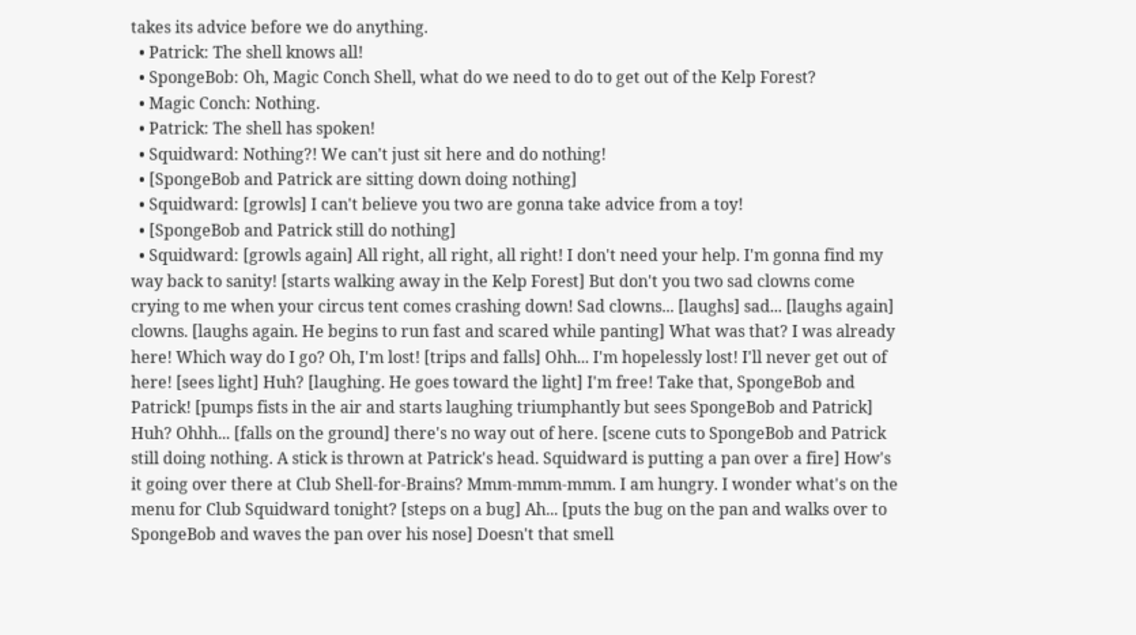takes its advice before we do anything.
  • Patrick: The shell knows all!
  • SpongeBob: Oh, Magic Conch Shell, what do we need to do to get out of the Kelp Forest?
  • Magic Conch: Nothing.
  • Patrick: The shell has spoken!
  • Squidward: Nothing?! We can't just sit here and do nothing!
  • [SpongeBob and Patrick are sitting down doing nothing]
  • Squidward: [growls] I can't believe you two are gonna take advice from a toy!
  • [SpongeBob and Patrick still do nothing]
  • Squidward: [growls again] All right, all right, all right! I don't need your help. I'm gonna find my way back to sanity! [starts walking away in the Kelp Forest] But don't you two sad clowns come crying to me when your circus tent comes crashing down! Sad clowns... [laughs] sad... [laughs again] clowns. [laughs again. He begins to run fast and scared while panting] What was that? I was already here! Which way do I go? Oh, I'm lost! [trips and falls] Ohh... I'm hopelessly lost! I'll never get out of here! [sees light] Huh? [laughing. He goes toward the light] I'm free! Take that, SpongeBob and Patrick! [pumps fists in the air and starts laughing triumphantly but sees SpongeBob and Patrick] Huh? Ohhh... [falls on the ground] there's no way out of here. [scene cuts to SpongeBob and Patrick still doing nothing. A stick is thrown at Patrick's head. Squidward is putting a pan over a fire] How's it going over there at Club Shell-for-Brains? Mmm-mmm-mmm. I am hungry. I wonder what's on the menu for Club Squidward tonight? [steps on a bug] Ah... [puts the bug on the pan and walks over to SpongeBob and waves the pan over his nose] Doesn't that smell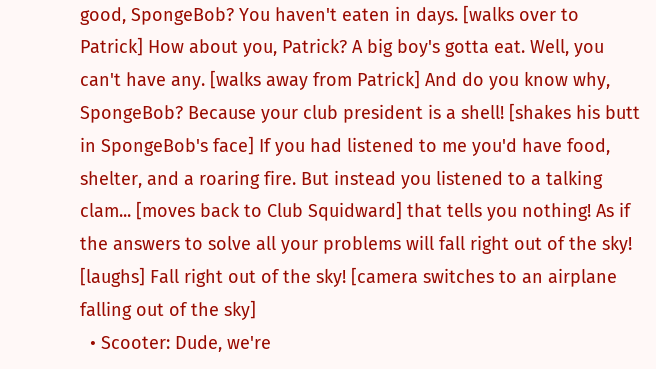good, SpongeBob? You haven't eaten in days. [walks over to Patrick] How about you, Patrick? A big boy's gotta eat. Well, you can't have any. [walks away from Patrick] And do you know why, SpongeBob? Because your club president is a shell! [shakes his butt in SpongeBob's face] If you had listened to me you'd have food, shelter, and a roaring fire. But instead you listened to a talking clam... [moves back to Club Squidward] that tells you nothing! As if the answers to solve all your problems will fall right out of the sky! [laughs] Fall right out of the sky! [camera switches to an airplane falling out of the sky]
  • Scooter: Dude, we're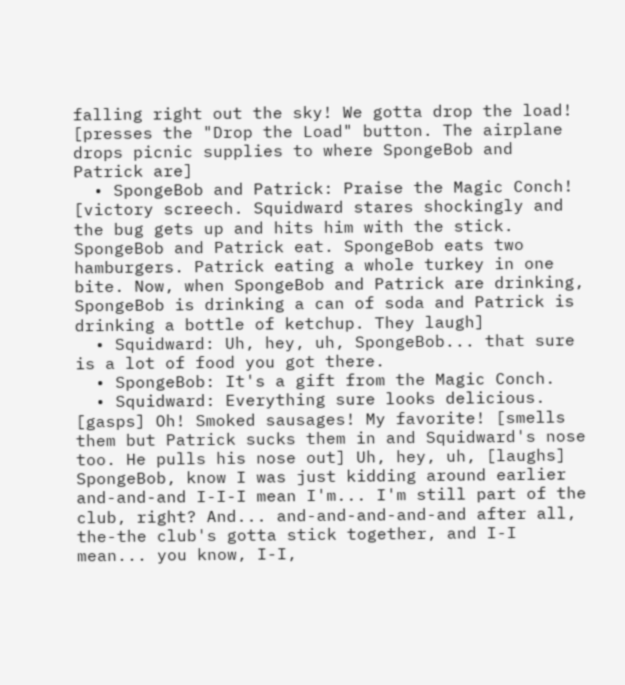falling right out the sky! We gotta drop the load! [presses the "Drop the Load" button. The airplane drops picnic supplies to where SpongeBob and Patrick are]
  • SpongeBob and Patrick: Praise the Magic Conch! [victory screech. Squidward stares shockingly and the bug gets up and hits him with the stick. SpongeBob and Patrick eat. SpongeBob eats two hamburgers. Patrick eating a whole turkey in one bite. Now, when SpongeBob and Patrick are drinking, SpongeBob is drinking a can of soda and Patrick is drinking a bottle of ketchup. They laugh]
  • Squidward: Uh, hey, uh, SpongeBob... that sure is a lot of food you got there.
  • SpongeBob: It's a gift from the Magic Conch.
  • Squidward: Everything sure looks delicious. [gasps] Oh! Smoked sausages! My favorite! [smells them but Patrick sucks them in and Squidward's nose too. He pulls his nose out] Uh, hey, uh, [laughs] SpongeBob, know I was just kidding around earlier and-and-and I-I-I mean I'm... I'm still part of the club, right? And... and-and-and-and-and after all, the-the club's gotta stick together, and I-I mean... you know, I-I,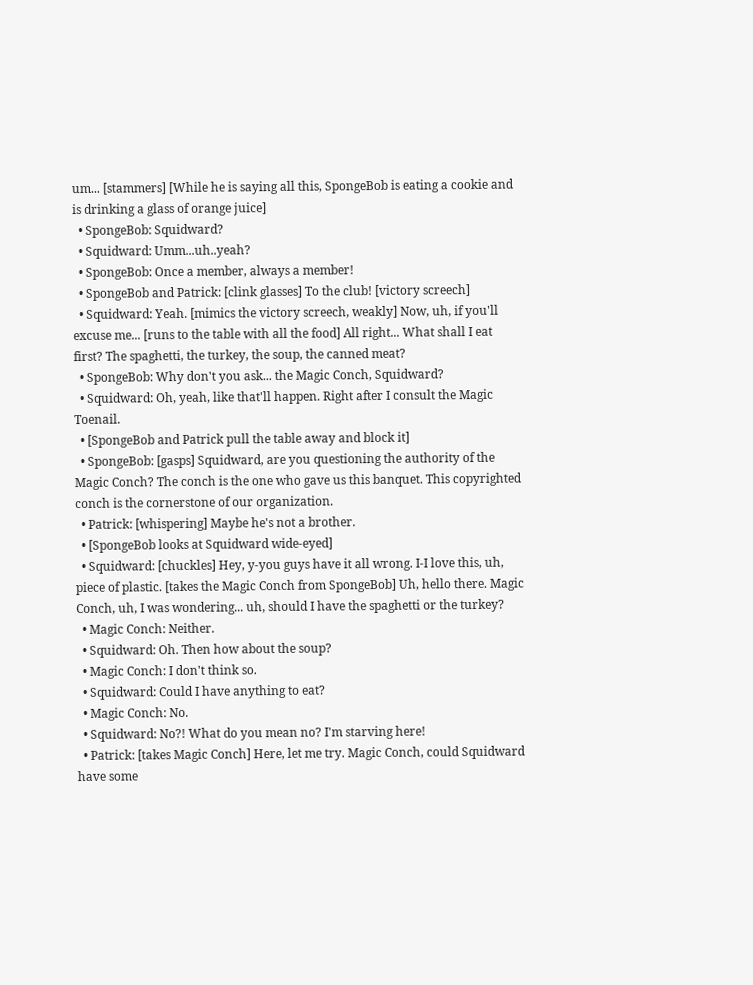um... [stammers] [While he is saying all this, SpongeBob is eating a cookie and is drinking a glass of orange juice]
  • SpongeBob: Squidward?
  • Squidward: Umm...uh..yeah?
  • SpongeBob: Once a member, always a member!
  • SpongeBob and Patrick: [clink glasses] To the club! [victory screech]
  • Squidward: Yeah. [mimics the victory screech, weakly] Now, uh, if you'll excuse me... [runs to the table with all the food] All right... What shall I eat first? The spaghetti, the turkey, the soup, the canned meat?
  • SpongeBob: Why don't you ask... the Magic Conch, Squidward?
  • Squidward: Oh, yeah, like that'll happen. Right after I consult the Magic Toenail.
  • [SpongeBob and Patrick pull the table away and block it]
  • SpongeBob: [gasps] Squidward, are you questioning the authority of the Magic Conch? The conch is the one who gave us this banquet. This copyrighted conch is the cornerstone of our organization.
  • Patrick: [whispering] Maybe he's not a brother.
  • [SpongeBob looks at Squidward wide-eyed]
  • Squidward: [chuckles] Hey, y-you guys have it all wrong. I-I love this, uh, piece of plastic. [takes the Magic Conch from SpongeBob] Uh, hello there. Magic Conch, uh, I was wondering... uh, should I have the spaghetti or the turkey?
  • Magic Conch: Neither.
  • Squidward: Oh. Then how about the soup?
  • Magic Conch: I don't think so.
  • Squidward: Could I have anything to eat?
  • Magic Conch: No.
  • Squidward: No?! What do you mean no? I'm starving here!
  • Patrick: [takes Magic Conch] Here, let me try. Magic Conch, could Squidward have some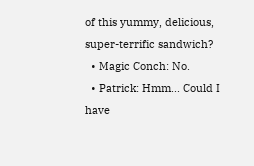of this yummy, delicious, super-terrific sandwich?
  • Magic Conch: No.
  • Patrick: Hmm... Could I have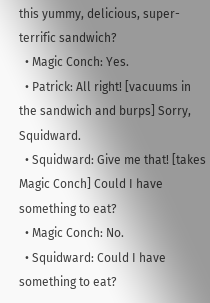this yummy, delicious, super-terrific sandwich?
  • Magic Conch: Yes.
  • Patrick: All right! [vacuums in the sandwich and burps] Sorry, Squidward.
  • Squidward: Give me that! [takes Magic Conch] Could I have something to eat?
  • Magic Conch: No.
  • Squidward: Could I have something to eat?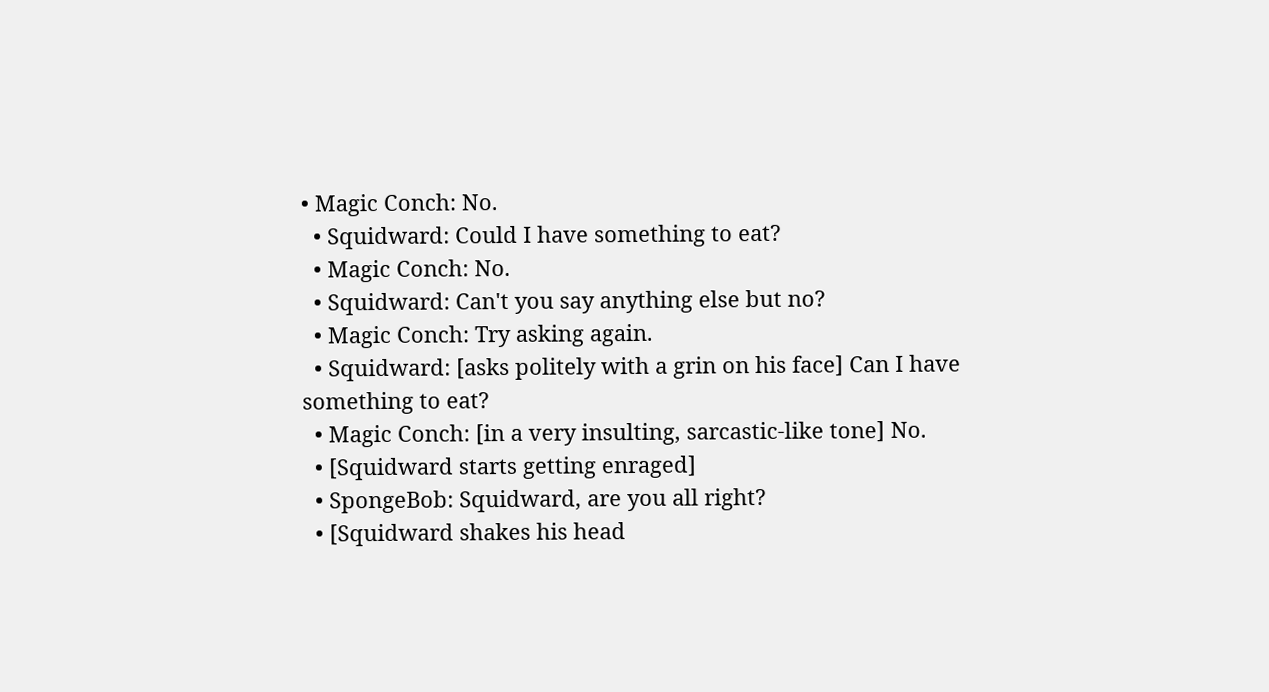• Magic Conch: No.
  • Squidward: Could I have something to eat?
  • Magic Conch: No.
  • Squidward: Can't you say anything else but no?
  • Magic Conch: Try asking again.
  • Squidward: [asks politely with a grin on his face] Can I have something to eat?
  • Magic Conch: [in a very insulting, sarcastic-like tone] No.
  • [Squidward starts getting enraged]
  • SpongeBob: Squidward, are you all right?
  • [Squidward shakes his head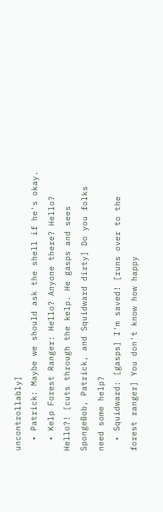uncontrollably]
  • Patrick: Maybe we should ask the shell if he's okay.
  • Kelp Forest Ranger: Hello? Anyone there? Hello? Hello?! [cuts through the kelp. He gasps and sees SpongeBob, Patrick, and Squidward dirty] Do you folks need some help?
  • Squidward: [gasps] I'm saved! [runs over to the forest ranger] You don't know how happy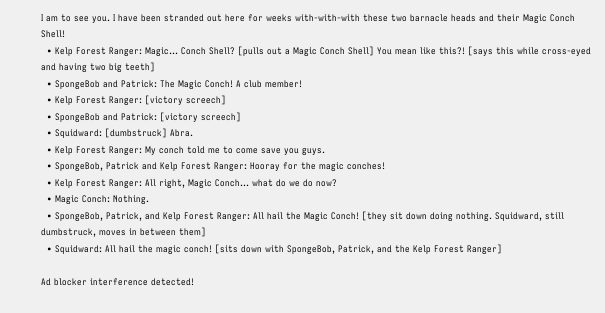I am to see you. I have been stranded out here for weeks with-with-with these two barnacle heads and their Magic Conch Shell!
  • Kelp Forest Ranger: Magic... Conch Shell? [pulls out a Magic Conch Shell] You mean like this?! [says this while cross-eyed and having two big teeth]
  • SpongeBob and Patrick: The Magic Conch! A club member!
  • Kelp Forest Ranger: [victory screech]
  • SpongeBob and Patrick: [victory screech]
  • Squidward: [dumbstruck] Abra.
  • Kelp Forest Ranger: My conch told me to come save you guys.
  • SpongeBob, Patrick and Kelp Forest Ranger: Hooray for the magic conches!
  • Kelp Forest Ranger: All right, Magic Conch... what do we do now?
  • Magic Conch: Nothing.
  • SpongeBob, Patrick, and Kelp Forest Ranger: All hail the Magic Conch! [they sit down doing nothing. Squidward, still dumbstruck, moves in between them]
  • Squidward: All hail the magic conch! [sits down with SpongeBob, Patrick, and the Kelp Forest Ranger]

Ad blocker interference detected!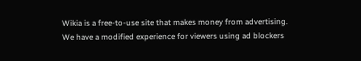Wikia is a free-to-use site that makes money from advertising. We have a modified experience for viewers using ad blockers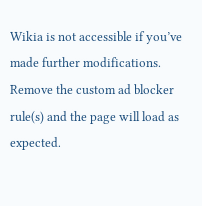Wikia is not accessible if you’ve made further modifications. Remove the custom ad blocker rule(s) and the page will load as expected.